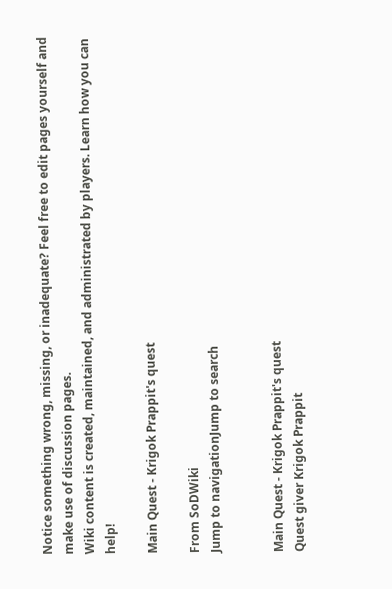Notice something wrong, missing, or inadequate? Feel free to edit pages yourself and make use of discussion pages.
Wiki content is created, maintained, and administrated by players. Learn how you can help!

Main Quest - Krigok Prappit's quest

From SoDWiki
Jump to navigationJump to search


Main Quest - Krigok Prappit's quest
Quest giver Krigok Prappit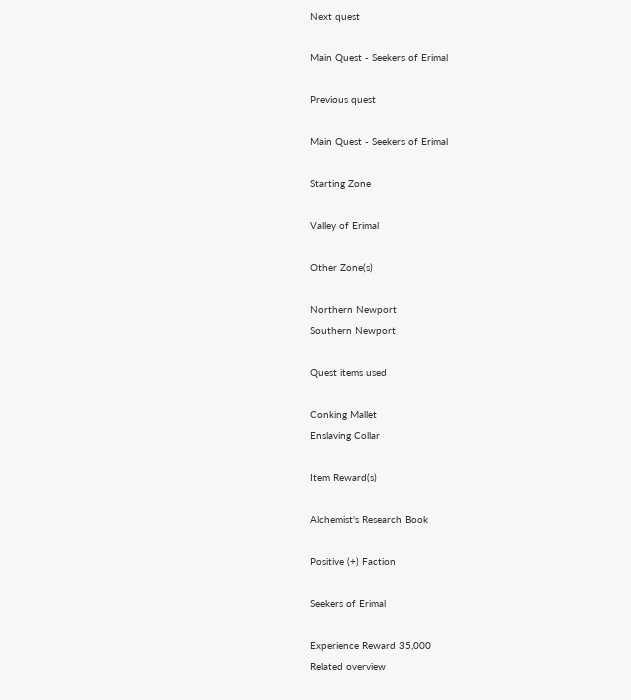Next quest

Main Quest - Seekers of Erimal

Previous quest

Main Quest - Seekers of Erimal

Starting Zone

Valley of Erimal

Other Zone(s)

Northern Newport
Southern Newport

Quest items used

Conking Mallet
Enslaving Collar

Item Reward(s)

Alchemist's Research Book

Positive (+) Faction

Seekers of Erimal

Experience Reward 35,000
Related overview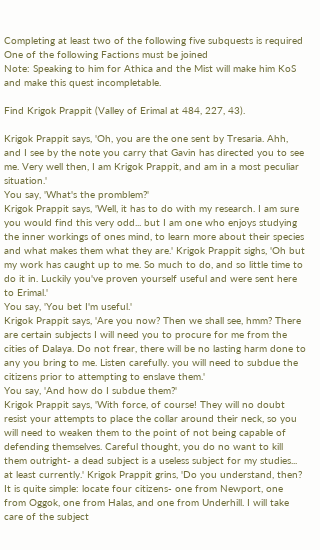Completing at least two of the following five subquests is required
One of the following Factions must be joined
Note: Speaking to him for Athica and the Mist will make him KoS and make this quest incompletable.

Find Krigok Prappit (Valley of Erimal at 484, 227, 43).

Krigok Prappit says, 'Oh, you are the one sent by Tresaria. Ahh, and I see by the note you carry that Gavin has directed you to see me. Very well then, I am Krigok Prappit, and am in a most peculiar situation.'
You say, 'What's the promblem?'
Krigok Prappit says, 'Well, it has to do with my research. I am sure you would find this very odd... but I am one who enjoys studying the inner workings of ones mind, to learn more about their species and what makes them what they are.' Krigok Prappit sighs, 'Oh but my work has caught up to me. So much to do, and so little time to do it in. Luckily you've proven yourself useful and were sent here to Erimal.'
You say, 'You bet I'm useful.'
Krigok Prappit says, 'Are you now? Then we shall see, hmm? There are certain subjects I will need you to procure for me from the cities of Dalaya. Do not frear, there will be no lasting harm done to any you bring to me. Listen carefully. you will need to subdue the citizens prior to attempting to enslave them.'
You say, 'And how do I subdue them?'
Krigok Prappit says, 'With force, of course! They will no doubt resist your attempts to place the collar around their neck, so you will need to weaken them to the point of not being capable of defending themselves. Careful thought, you do no want to kill them outright- a dead subject is a useless subject for my studies... at least currently.' Krigok Prappit grins, 'Do you understand, then? It is quite simple: locate four citizens- one from Newport, one from Oggok, one from Halas, and one from Underhill. I will take care of the subject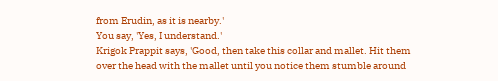from Erudin, as it is nearby.'
You say, 'Yes, I understand.'
Krigok Prappit says, 'Good, then take this collar and mallet. Hit them over the head with the mallet until you notice them stumble around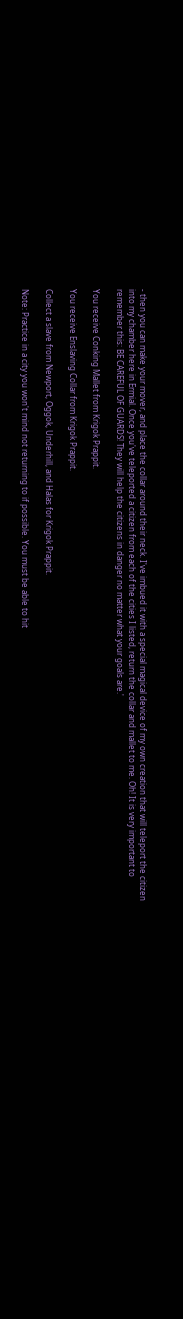- then you can make your mover, and place the collar around their neck. I've imbued it with a special magical device of my own creation that will teleport the citizen into my chamber here in Ermial. Once you've teleported a citizen from each of the cities I listed, return the collar and mallet to me. Oh! It is very important to remember this: BE CAREFUL OF GUARDS! They will help the citizens in danger no matter what your goals are.'

You receive Conking Mallet from Krigok Prappit.

You receive Enslaving Collar from Krigok Prappit.

Collect a slave from Newport, Oggok, Underhill, and Halas for Krigok Prappit.

Note: Practice in a city you won't mind not returning to if possible. You must be able to hit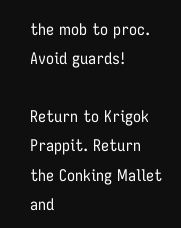the mob to proc. Avoid guards!

Return to Krigok Prappit. Return the Conking Mallet and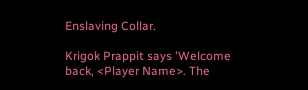Enslaving Collar.

Krigok Prappit says 'Welcome back, <Player Name>. The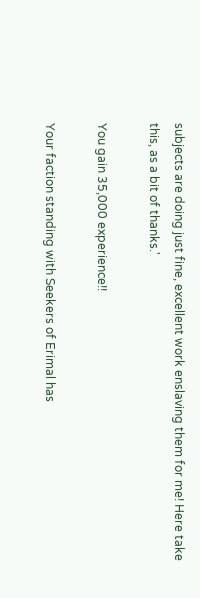subjects are doing just fine, excellent work enslaving them for me! Here take this, as a bit of thanks.'

You gain 35,000 experience!!

Your faction standing with Seekers of Erimal has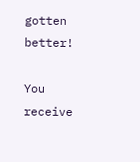gotten better!

You receive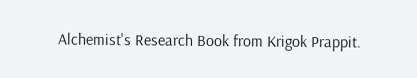Alchemist's Research Book from Krigok Prappit.